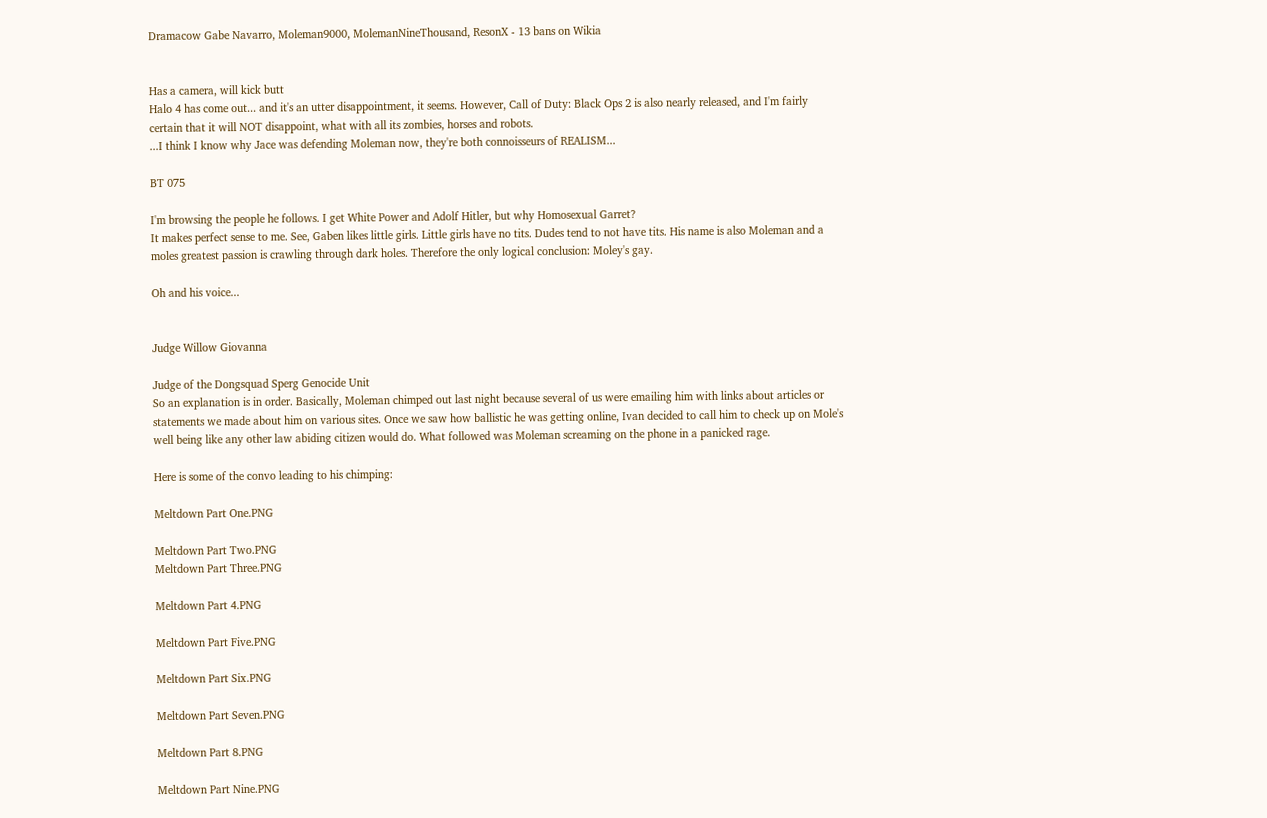Dramacow Gabe Navarro, Moleman9000, MolemanNineThousand, ResonX - 13 bans on Wikia


Has a camera, will kick butt
Halo 4 has come out... and it's an utter disappointment, it seems. However, Call of Duty: Black Ops 2 is also nearly released, and I'm fairly certain that it will NOT disappoint, what with all its zombies, horses and robots.
...I think I know why Jace was defending Moleman now, they're both connoisseurs of REALISM...

BT 075

I'm browsing the people he follows. I get White Power and Adolf Hitler, but why Homosexual Garret?
It makes perfect sense to me. See, Gaben likes little girls. Little girls have no tits. Dudes tend to not have tits. His name is also Moleman and a moles greatest passion is crawling through dark holes. Therefore the only logical conclusion: Moley's gay.

Oh and his voice...


Judge Willow Giovanna

Judge of the Dongsquad Sperg Genocide Unit
So an explanation is in order. Basically, Moleman chimped out last night because several of us were emailing him with links about articles or statements we made about him on various sites. Once we saw how ballistic he was getting online, Ivan decided to call him to check up on Mole's well being like any other law abiding citizen would do. What followed was Moleman screaming on the phone in a panicked rage.

Here is some of the convo leading to his chimping:

Meltdown Part One.PNG

Meltdown Part Two.PNG
Meltdown Part Three.PNG

Meltdown Part 4.PNG

Meltdown Part Five.PNG

Meltdown Part Six.PNG

Meltdown Part Seven.PNG

Meltdown Part 8.PNG

Meltdown Part Nine.PNG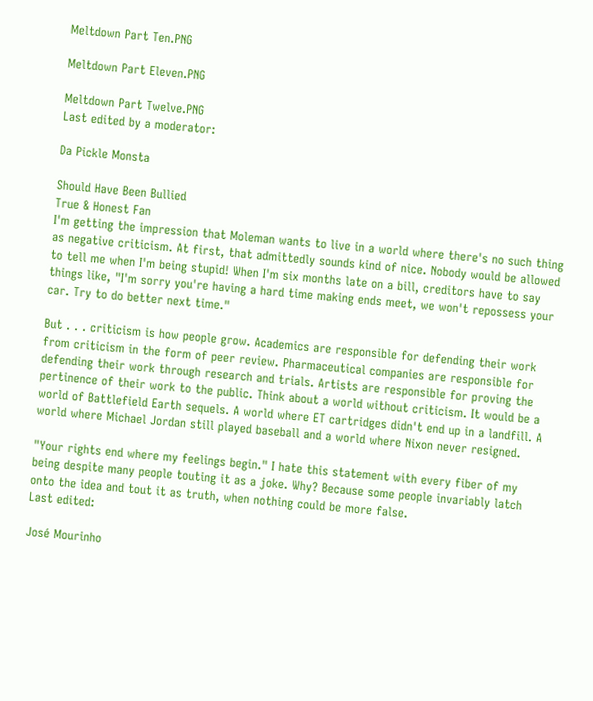Meltdown Part Ten.PNG

Meltdown Part Eleven.PNG

Meltdown Part Twelve.PNG
Last edited by a moderator:

Da Pickle Monsta

Should Have Been Bullied
True & Honest Fan
I'm getting the impression that Moleman wants to live in a world where there's no such thing as negative criticism. At first, that admittedly sounds kind of nice. Nobody would be allowed to tell me when I'm being stupid! When I'm six months late on a bill, creditors have to say things like, "I'm sorry you're having a hard time making ends meet, we won't repossess your car. Try to do better next time."

But . . . criticism is how people grow. Academics are responsible for defending their work from criticism in the form of peer review. Pharmaceutical companies are responsible for defending their work through research and trials. Artists are responsible for proving the pertinence of their work to the public. Think about a world without criticism. It would be a world of Battlefield Earth sequels. A world where ET cartridges didn't end up in a landfill. A world where Michael Jordan still played baseball and a world where Nixon never resigned.

"Your rights end where my feelings begin." I hate this statement with every fiber of my being despite many people touting it as a joke. Why? Because some people invariably latch onto the idea and tout it as truth, when nothing could be more false.
Last edited:

José Mourinho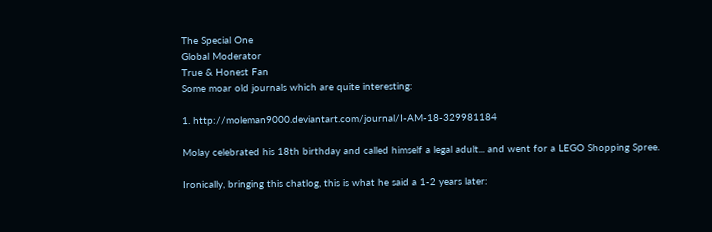The Special One
Global Moderator
True & Honest Fan
Some moar old journals which are quite interesting:

1. http://moleman9000.deviantart.com/journal/I-AM-18-329981184

Molay celebrated his 18th birthday and called himself a legal adult... and went for a LEGO Shopping Spree.

Ironically, bringing this chatlog, this is what he said a 1-2 years later: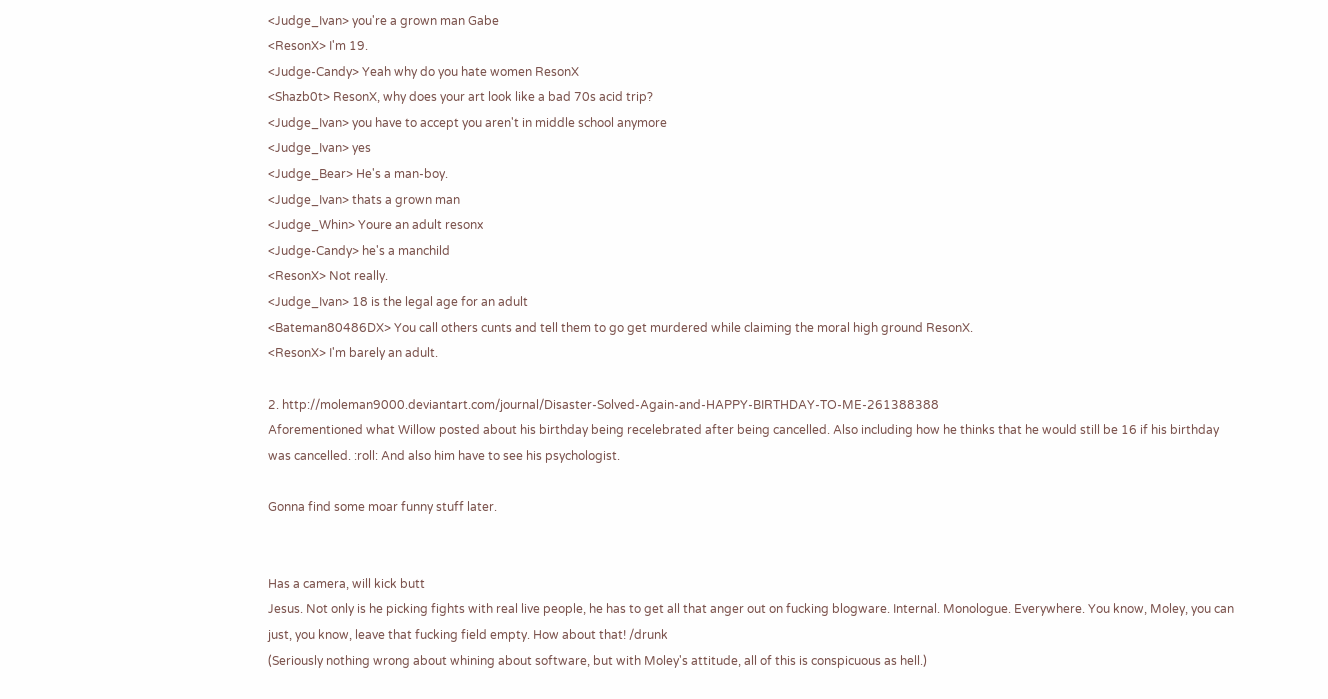<Judge_Ivan> you're a grown man Gabe
<ResonX> I'm 19.
<Judge-Candy> Yeah why do you hate women ResonX
<Shazb0t> ResonX, why does your art look like a bad 70s acid trip?
<Judge_Ivan> you have to accept you aren't in middle school anymore
<Judge_Ivan> yes
<Judge_Bear> He's a man-boy.
<Judge_Ivan> thats a grown man
<Judge_Whin> Youre an adult resonx
<Judge-Candy> he's a manchild
<ResonX> Not really.
<Judge_Ivan> 18 is the legal age for an adult
<Bateman80486DX> You call others cunts and tell them to go get murdered while claiming the moral high ground ResonX.
<ResonX> I'm barely an adult.

2. http://moleman9000.deviantart.com/journal/Disaster-Solved-Again-and-HAPPY-BIRTHDAY-TO-ME-261388388
Aforementioned what Willow posted about his birthday being recelebrated after being cancelled. Also including how he thinks that he would still be 16 if his birthday was cancelled. :roll: And also him have to see his psychologist.

Gonna find some moar funny stuff later.


Has a camera, will kick butt
Jesus. Not only is he picking fights with real live people, he has to get all that anger out on fucking blogware. Internal. Monologue. Everywhere. You know, Moley, you can just, you know, leave that fucking field empty. How about that! /drunk
(Seriously nothing wrong about whining about software, but with Moley's attitude, all of this is conspicuous as hell.)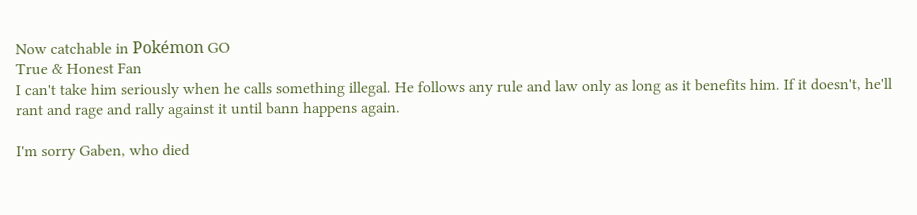Now catchable in Pokémon GO
True & Honest Fan
I can't take him seriously when he calls something illegal. He follows any rule and law only as long as it benefits him. If it doesn't, he'll rant and rage and rally against it until bann happens again.

I'm sorry Gaben, who died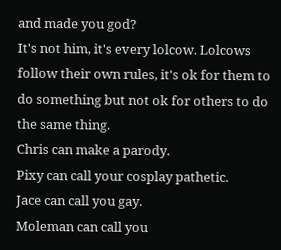and made you god?
It's not him, it's every lolcow. Lolcows follow their own rules, it's ok for them to do something but not ok for others to do the same thing.
Chris can make a parody.
Pixy can call your cosplay pathetic.
Jace can call you gay.
Moleman can call you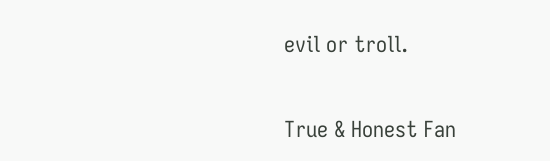evil or troll.


True & Honest Fan